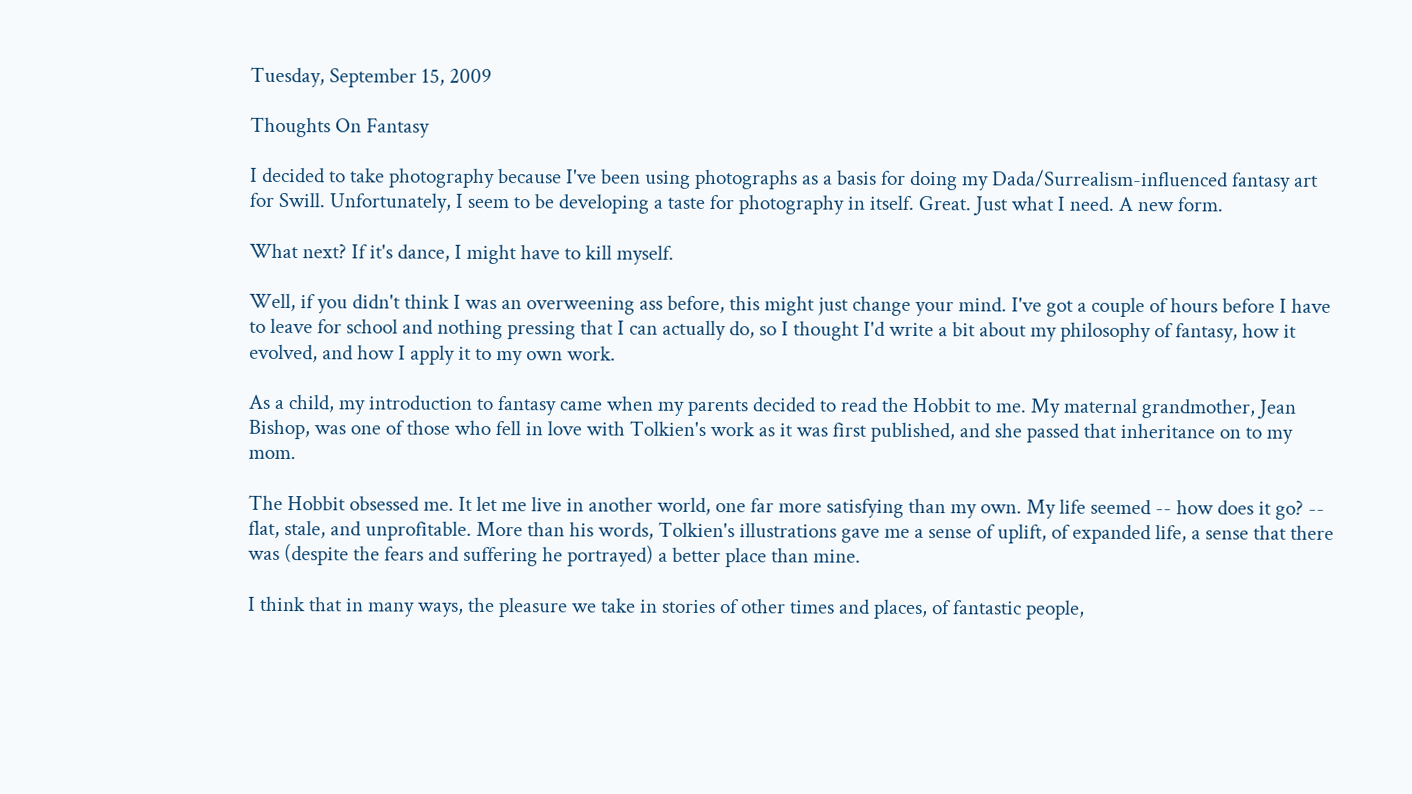Tuesday, September 15, 2009

Thoughts On Fantasy

I decided to take photography because I've been using photographs as a basis for doing my Dada/Surrealism-influenced fantasy art for Swill. Unfortunately, I seem to be developing a taste for photography in itself. Great. Just what I need. A new form.

What next? If it's dance, I might have to kill myself.

Well, if you didn't think I was an overweening ass before, this might just change your mind. I've got a couple of hours before I have to leave for school and nothing pressing that I can actually do, so I thought I'd write a bit about my philosophy of fantasy, how it evolved, and how I apply it to my own work.

As a child, my introduction to fantasy came when my parents decided to read the Hobbit to me. My maternal grandmother, Jean Bishop, was one of those who fell in love with Tolkien's work as it was first published, and she passed that inheritance on to my mom.

The Hobbit obsessed me. It let me live in another world, one far more satisfying than my own. My life seemed -- how does it go? -- flat, stale, and unprofitable. More than his words, Tolkien's illustrations gave me a sense of uplift, of expanded life, a sense that there was (despite the fears and suffering he portrayed) a better place than mine.

I think that in many ways, the pleasure we take in stories of other times and places, of fantastic people,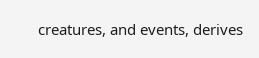creatures, and events, derives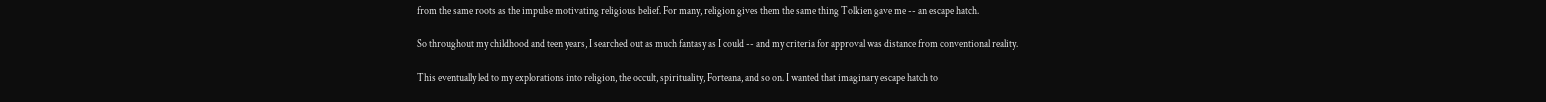from the same roots as the impulse motivating religious belief. For many, religion gives them the same thing Tolkien gave me -- an escape hatch.

So throughout my childhood and teen years, I searched out as much fantasy as I could -- and my criteria for approval was distance from conventional reality.

This eventually led to my explorations into religion, the occult, spirituality, Forteana, and so on. I wanted that imaginary escape hatch to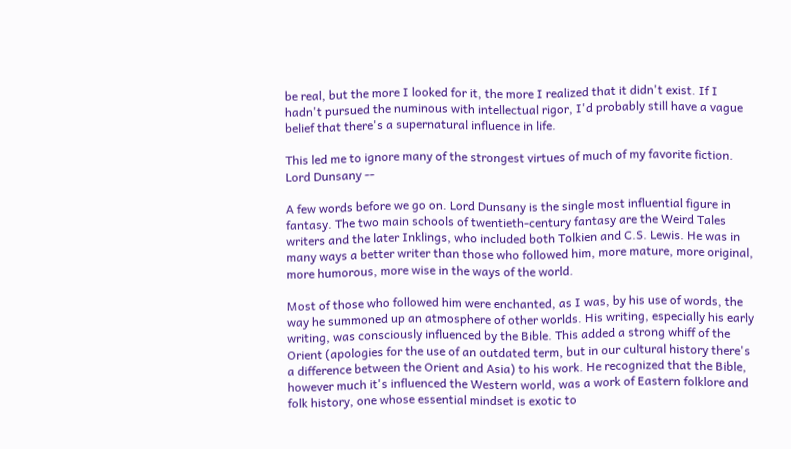be real, but the more I looked for it, the more I realized that it didn't exist. If I hadn't pursued the numinous with intellectual rigor, I'd probably still have a vague belief that there's a supernatural influence in life.

This led me to ignore many of the strongest virtues of much of my favorite fiction. Lord Dunsany --

A few words before we go on. Lord Dunsany is the single most influential figure in fantasy. The two main schools of twentieth-century fantasy are the Weird Tales writers and the later Inklings, who included both Tolkien and C.S. Lewis. He was in many ways a better writer than those who followed him, more mature, more original, more humorous, more wise in the ways of the world.

Most of those who followed him were enchanted, as I was, by his use of words, the way he summoned up an atmosphere of other worlds. His writing, especially his early writing, was consciously influenced by the Bible. This added a strong whiff of the Orient (apologies for the use of an outdated term, but in our cultural history there's a difference between the Orient and Asia) to his work. He recognized that the Bible, however much it's influenced the Western world, was a work of Eastern folklore and folk history, one whose essential mindset is exotic to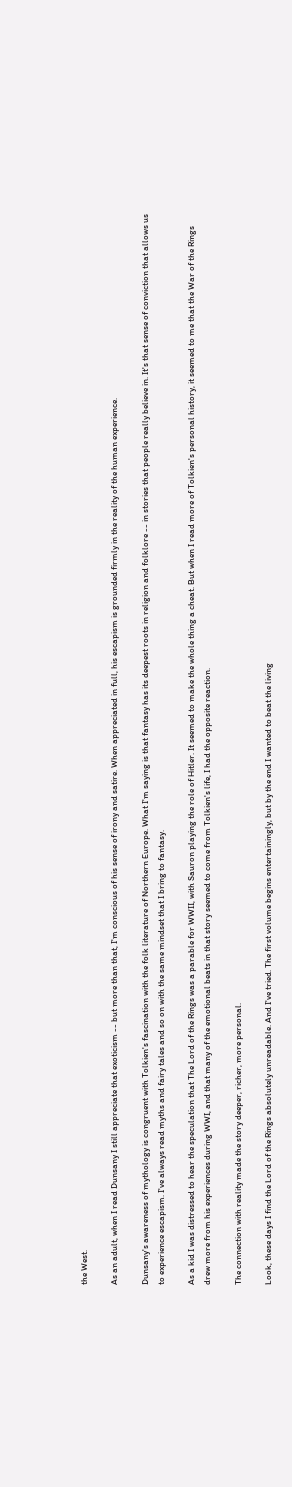the West.

As an adult, when I read Dunsany I still appreciate that exoticism -- but more than that, I'm conscious of his sense of irony and satire. When appreciated in full, his escapism is grounded firmly in the reality of the human experience.

Dunsany's awareness of mythology is congruent with Tolkien's fascination with the folk literature of Northern Europe. What I'm saying is that fantasy has its deepest roots in religion and folklore -- in stories that people really believe in. It's that sense of conviction that allows us to experience escapism. I've always read myths and fairy tales and so on with the same mindset that I bring to fantasy.

As a kid I was distressed to hear the speculation that The Lord of the Rings was a parable for WWII, with Sauron playing the role of Hitler. It seemed to make the whole thing a cheat. But when I read more of Tolkien's personal history, it seemed to me that the War of the Rings drew more from his experiences during WWI, and that many of the emotional beats in that story seemed to come from Tolkien's life, I had the opposite reaction.

The connection with reality made the story deeper, richer, more personal.

Look, these days I find the Lord of the Rings absolutely unreadable. And I've tried. The first volume begins entertainingly, but by the end I wanted to beat the living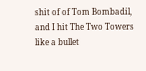shit of of Tom Bombadil, and I hit The Two Towers like a bullet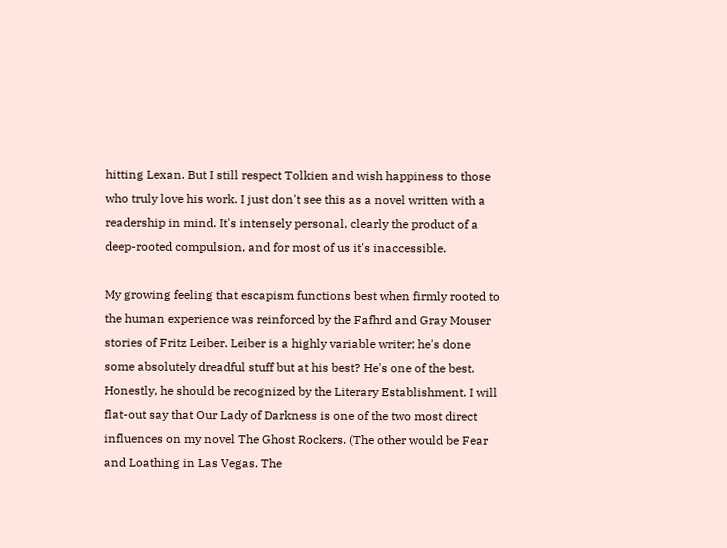hitting Lexan. But I still respect Tolkien and wish happiness to those who truly love his work. I just don't see this as a novel written with a readership in mind. It's intensely personal, clearly the product of a deep-rooted compulsion, and for most of us it's inaccessible.

My growing feeling that escapism functions best when firmly rooted to the human experience was reinforced by the Fafhrd and Gray Mouser stories of Fritz Leiber. Leiber is a highly variable writer; he's done some absolutely dreadful stuff but at his best? He's one of the best. Honestly, he should be recognized by the Literary Establishment. I will flat-out say that Our Lady of Darkness is one of the two most direct influences on my novel The Ghost Rockers. (The other would be Fear and Loathing in Las Vegas. The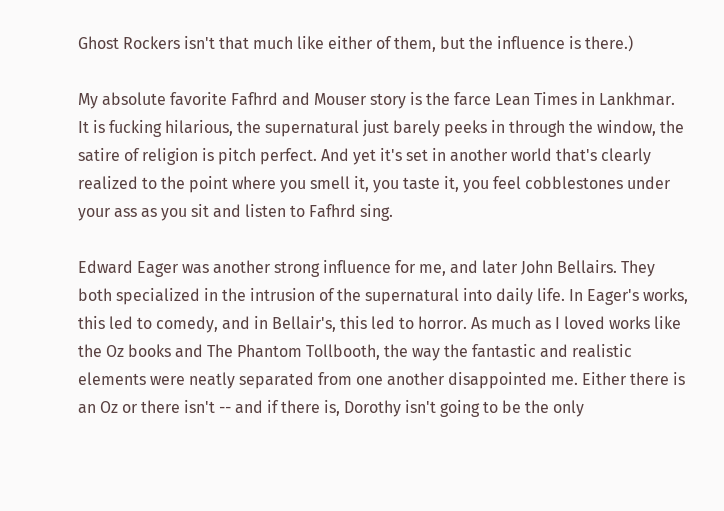Ghost Rockers isn't that much like either of them, but the influence is there.)

My absolute favorite Fafhrd and Mouser story is the farce Lean Times in Lankhmar. It is fucking hilarious, the supernatural just barely peeks in through the window, the satire of religion is pitch perfect. And yet it's set in another world that's clearly realized to the point where you smell it, you taste it, you feel cobblestones under your ass as you sit and listen to Fafhrd sing.

Edward Eager was another strong influence for me, and later John Bellairs. They both specialized in the intrusion of the supernatural into daily life. In Eager's works, this led to comedy, and in Bellair's, this led to horror. As much as I loved works like the Oz books and The Phantom Tollbooth, the way the fantastic and realistic elements were neatly separated from one another disappointed me. Either there is an Oz or there isn't -- and if there is, Dorothy isn't going to be the only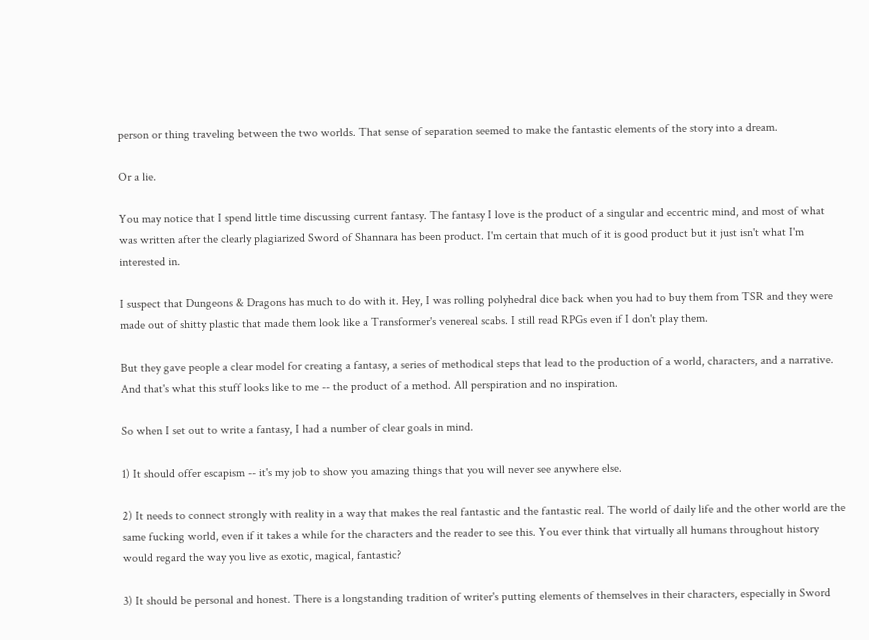person or thing traveling between the two worlds. That sense of separation seemed to make the fantastic elements of the story into a dream.

Or a lie.

You may notice that I spend little time discussing current fantasy. The fantasy I love is the product of a singular and eccentric mind, and most of what was written after the clearly plagiarized Sword of Shannara has been product. I'm certain that much of it is good product but it just isn't what I'm interested in.

I suspect that Dungeons & Dragons has much to do with it. Hey, I was rolling polyhedral dice back when you had to buy them from TSR and they were made out of shitty plastic that made them look like a Transformer's venereal scabs. I still read RPGs even if I don't play them.

But they gave people a clear model for creating a fantasy, a series of methodical steps that lead to the production of a world, characters, and a narrative. And that's what this stuff looks like to me -- the product of a method. All perspiration and no inspiration.

So when I set out to write a fantasy, I had a number of clear goals in mind.

1) It should offer escapism -- it's my job to show you amazing things that you will never see anywhere else.

2) It needs to connect strongly with reality in a way that makes the real fantastic and the fantastic real. The world of daily life and the other world are the same fucking world, even if it takes a while for the characters and the reader to see this. You ever think that virtually all humans throughout history would regard the way you live as exotic, magical, fantastic?

3) It should be personal and honest. There is a longstanding tradition of writer's putting elements of themselves in their characters, especially in Sword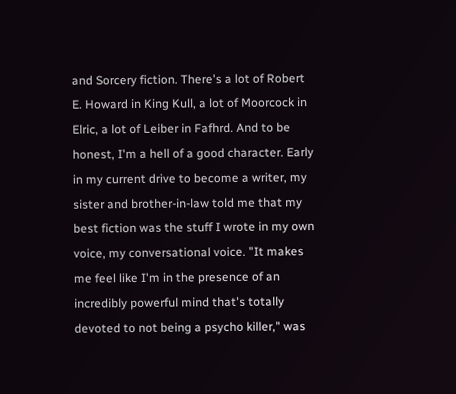and Sorcery fiction. There's a lot of Robert E. Howard in King Kull, a lot of Moorcock in Elric, a lot of Leiber in Fafhrd. And to be honest, I'm a hell of a good character. Early in my current drive to become a writer, my sister and brother-in-law told me that my best fiction was the stuff I wrote in my own voice, my conversational voice. "It makes me feel like I'm in the presence of an incredibly powerful mind that's totally devoted to not being a psycho killer," was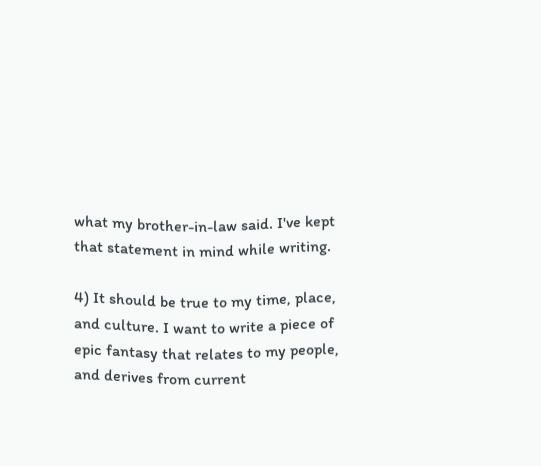what my brother-in-law said. I've kept that statement in mind while writing.

4) It should be true to my time, place, and culture. I want to write a piece of epic fantasy that relates to my people, and derives from current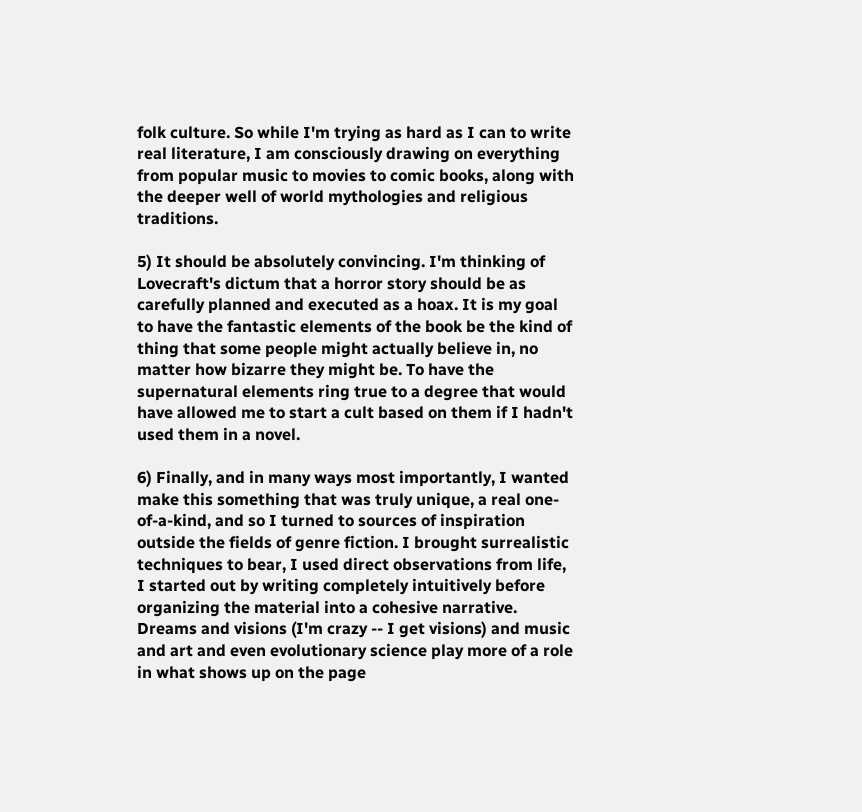folk culture. So while I'm trying as hard as I can to write real literature, I am consciously drawing on everything from popular music to movies to comic books, along with the deeper well of world mythologies and religious traditions.

5) It should be absolutely convincing. I'm thinking of Lovecraft's dictum that a horror story should be as carefully planned and executed as a hoax. It is my goal to have the fantastic elements of the book be the kind of thing that some people might actually believe in, no matter how bizarre they might be. To have the supernatural elements ring true to a degree that would have allowed me to start a cult based on them if I hadn't used them in a novel.

6) Finally, and in many ways most importantly, I wanted make this something that was truly unique, a real one-of-a-kind, and so I turned to sources of inspiration outside the fields of genre fiction. I brought surrealistic techniques to bear, I used direct observations from life, I started out by writing completely intuitively before organizing the material into a cohesive narrative. Dreams and visions (I'm crazy -- I get visions) and music and art and even evolutionary science play more of a role in what shows up on the page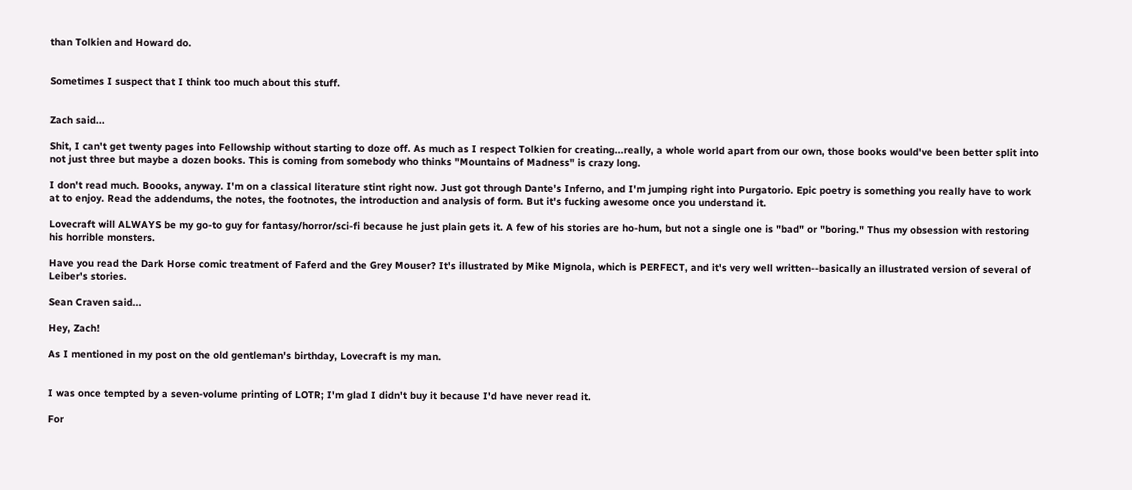than Tolkien and Howard do.


Sometimes I suspect that I think too much about this stuff.


Zach said...

Shit, I can't get twenty pages into Fellowship without starting to doze off. As much as I respect Tolkien for creating...really, a whole world apart from our own, those books would've been better split into not just three but maybe a dozen books. This is coming from somebody who thinks "Mountains of Madness" is crazy long.

I don't read much. Boooks, anyway. I'm on a classical literature stint right now. Just got through Dante's Inferno, and I'm jumping right into Purgatorio. Epic poetry is something you really have to work at to enjoy. Read the addendums, the notes, the footnotes, the introduction and analysis of form. But it's fucking awesome once you understand it.

Lovecraft will ALWAYS be my go-to guy for fantasy/horror/sci-fi because he just plain gets it. A few of his stories are ho-hum, but not a single one is "bad" or "boring." Thus my obsession with restoring his horrible monsters.

Have you read the Dark Horse comic treatment of Faferd and the Grey Mouser? It's illustrated by Mike Mignola, which is PERFECT, and it's very well written--basically an illustrated version of several of Leiber's stories.

Sean Craven said...

Hey, Zach!

As I mentioned in my post on the old gentleman's birthday, Lovecraft is my man.


I was once tempted by a seven-volume printing of LOTR; I'm glad I didn't buy it because I'd have never read it.

For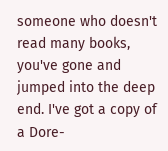someone who doesn't read many books, you've gone and jumped into the deep end. I've got a copy of a Dore-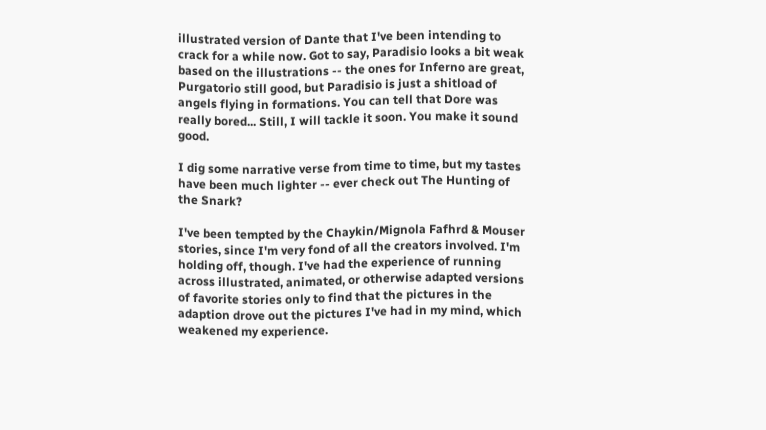illustrated version of Dante that I've been intending to crack for a while now. Got to say, Paradisio looks a bit weak based on the illustrations -- the ones for Inferno are great, Purgatorio still good, but Paradisio is just a shitload of angels flying in formations. You can tell that Dore was really bored... Still, I will tackle it soon. You make it sound good.

I dig some narrative verse from time to time, but my tastes have been much lighter -- ever check out The Hunting of the Snark?

I've been tempted by the Chaykin/Mignola Fafhrd & Mouser stories, since I'm very fond of all the creators involved. I'm holding off, though. I've had the experience of running across illustrated, animated, or otherwise adapted versions of favorite stories only to find that the pictures in the adaption drove out the pictures I've had in my mind, which weakened my experience.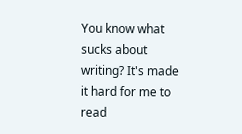You know what sucks about writing? It's made it hard for me to read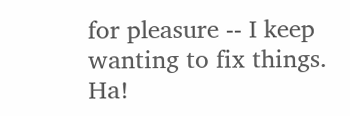for pleasure -- I keep wanting to fix things. Ha!